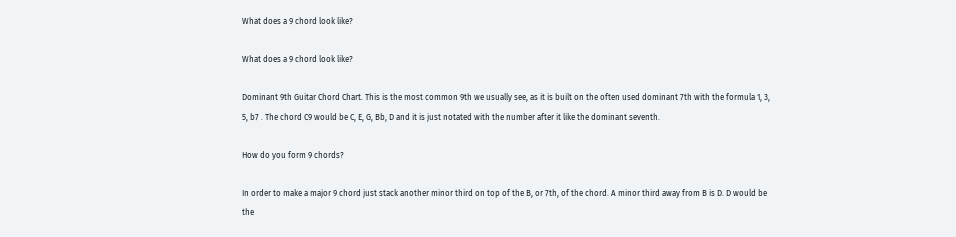What does a 9 chord look like?

What does a 9 chord look like?

Dominant 9th Guitar Chord Chart. This is the most common 9th we usually see, as it is built on the often used dominant 7th with the formula 1, 3, 5, b7 . The chord C9 would be C, E, G, Bb, D and it is just notated with the number after it like the dominant seventh.

How do you form 9 chords?

In order to make a major 9 chord just stack another minor third on top of the B, or 7th, of the chord. A minor third away from B is D. D would be the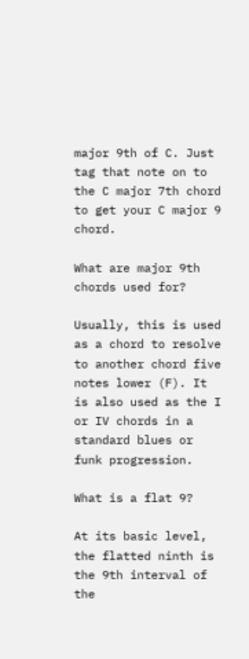major 9th of C. Just tag that note on to the C major 7th chord to get your C major 9 chord.

What are major 9th chords used for?

Usually, this is used as a chord to resolve to another chord five notes lower (F). It is also used as the I or IV chords in a standard blues or funk progression.

What is a flat 9?

At its basic level, the flatted ninth is the 9th interval of the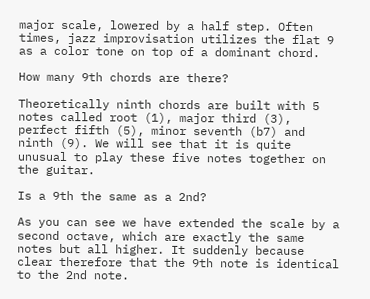major scale, lowered by a half step. Often times, jazz improvisation utilizes the flat 9 as a color tone on top of a dominant chord.

How many 9th chords are there?

Theoretically ninth chords are built with 5 notes called root (1), major third (3), perfect fifth (5), minor seventh (b7) and ninth (9). We will see that it is quite unusual to play these five notes together on the guitar.

Is a 9th the same as a 2nd?

As you can see we have extended the scale by a second octave, which are exactly the same notes but all higher. It suddenly because clear therefore that the 9th note is identical to the 2nd note.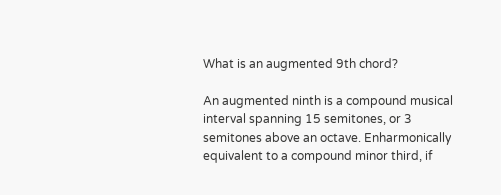What is an augmented 9th chord?

An augmented ninth is a compound musical interval spanning 15 semitones, or 3 semitones above an octave. Enharmonically equivalent to a compound minor third, if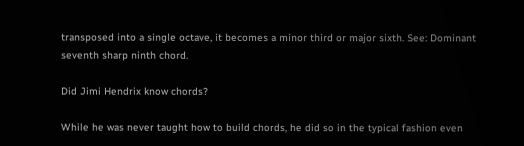transposed into a single octave, it becomes a minor third or major sixth. See: Dominant seventh sharp ninth chord.

Did Jimi Hendrix know chords?

While he was never taught how to build chords, he did so in the typical fashion even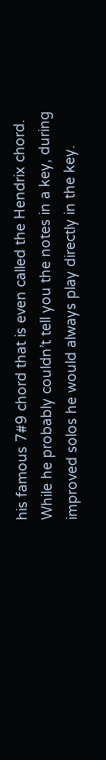his famous 7#9 chord that is even called the Hendrix chord. While he probably couldn’t tell you the notes in a key, during improved solos he would always play directly in the key.